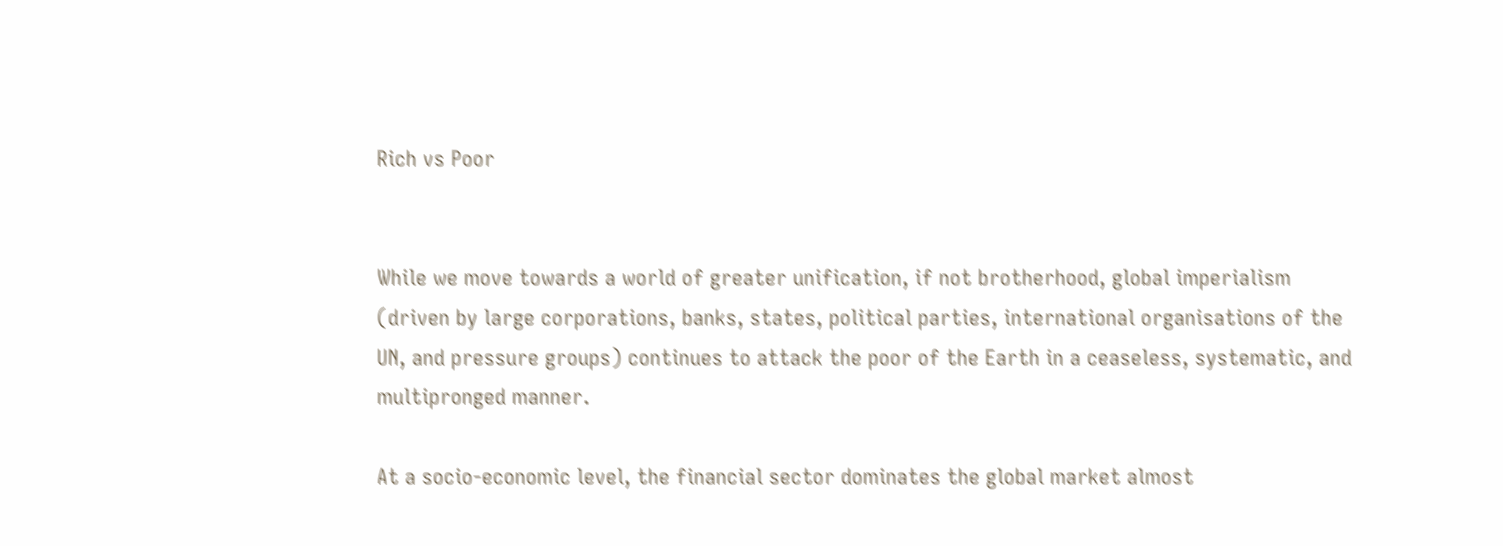Rich vs Poor


While we move towards a world of greater unification, if not brotherhood, global imperialism (driven by large corporations, banks, states, political parties, international organisations of the UN, and pressure groups) continues to attack the poor of the Earth in a ceaseless, systematic, and multipronged manner.

At a socio-economic level, the financial sector dominates the global market almost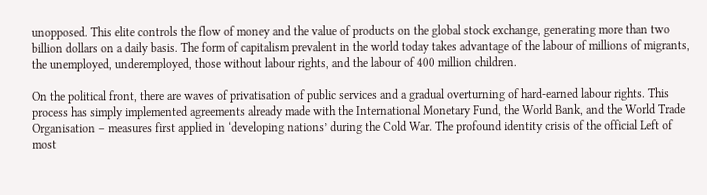unopposed. This elite controls the flow of money and the value of products on the global stock exchange, generating more than two billion dollars on a daily basis. The form of capitalism prevalent in the world today takes advantage of the labour of millions of migrants, the unemployed, underemployed, those without labour rights, and the labour of 400 million children.

On the political front, there are waves of privatisation of public services and a gradual overturning of hard-earned labour rights. This process has simply implemented agreements already made with the International Monetary Fund, the World Bank, and the World Trade Organisation – measures first applied in ‘developing nations’ during the Cold War. The profound identity crisis of the official Left of most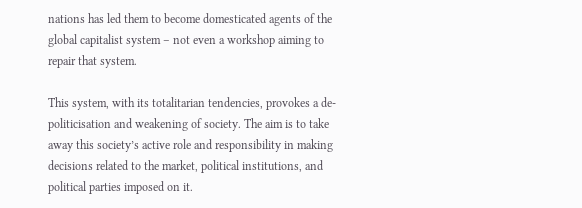nations has led them to become domesticated agents of the global capitalist system – not even a workshop aiming to repair that system.

This system, with its totalitarian tendencies, provokes a de-politicisation and weakening of society. The aim is to take away this society’s active role and responsibility in making decisions related to the market, political institutions, and political parties imposed on it.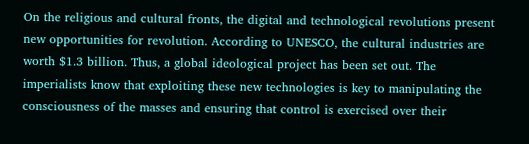On the religious and cultural fronts, the digital and technological revolutions present new opportunities for revolution. According to UNESCO, the cultural industries are worth $1.3 billion. Thus, a global ideological project has been set out. The imperialists know that exploiting these new technologies is key to manipulating the consciousness of the masses and ensuring that control is exercised over their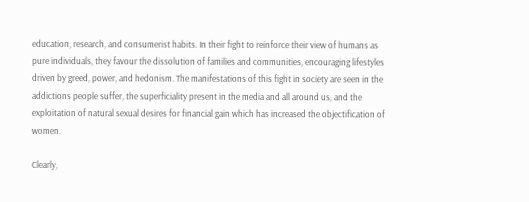education, research, and consumerist habits. In their fight to reinforce their view of humans as pure individuals, they favour the dissolution of families and communities, encouraging lifestyles driven by greed, power, and hedonism. The manifestations of this fight in society are seen in the addictions people suffer, the superficiality present in the media and all around us, and the exploitation of natural sexual desires for financial gain which has increased the objectification of women.

Clearly,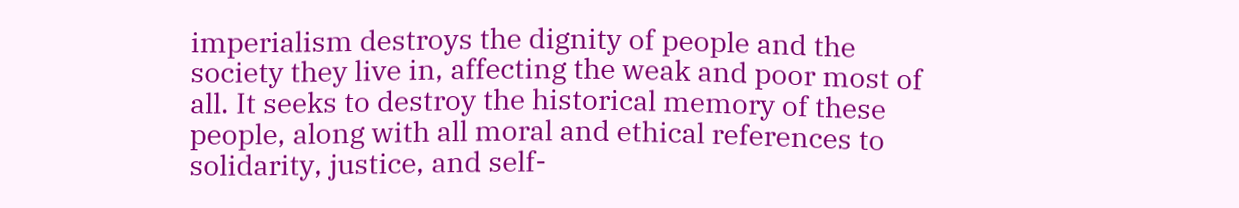imperialism destroys the dignity of people and the society they live in, affecting the weak and poor most of all. It seeks to destroy the historical memory of these people, along with all moral and ethical references to solidarity, justice, and self-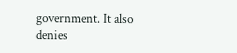government. It also denies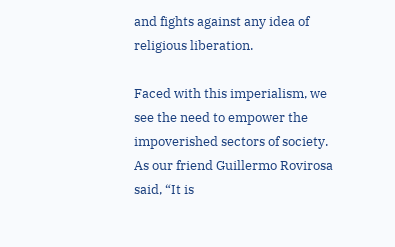and fights against any idea of religious liberation.

Faced with this imperialism, we see the need to empower the impoverished sectors of society. As our friend Guillermo Rovirosa said, “It is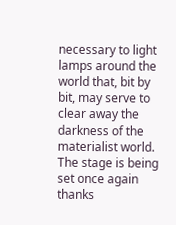necessary to light lamps around the world that, bit by bit, may serve to clear away the darkness of the materialist world. The stage is being set once again thanks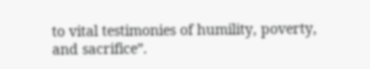to vital testimonies of humility, poverty, and sacrifice”.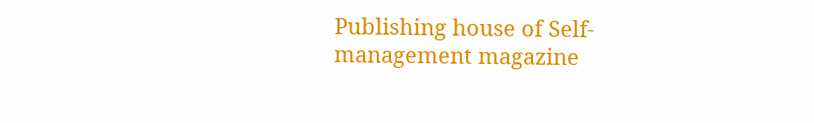Publishing house of Self-management magazine